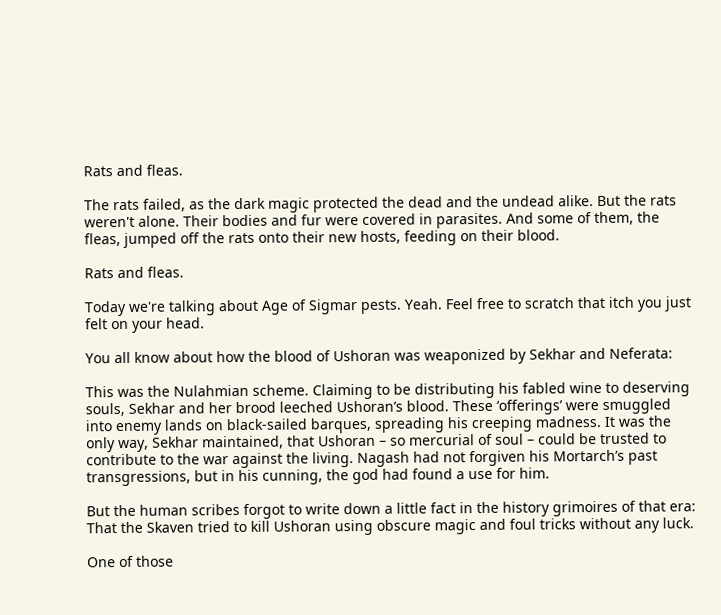Rats and fleas.

The rats failed, as the dark magic protected the dead and the undead alike. But the rats weren't alone. Their bodies and fur were covered in parasites. And some of them, the fleas, jumped off the rats onto their new hosts, feeding on their blood.

Rats and fleas.

Today we're talking about Age of Sigmar pests. Yeah. Feel free to scratch that itch you just felt on your head.

You all know about how the blood of Ushoran was weaponized by Sekhar and Neferata:

This was the Nulahmian scheme. Claiming to be distributing his fabled wine to deserving souls, Sekhar and her brood leeched Ushoran’s blood. These ‘offerings’ were smuggled into enemy lands on black-sailed barques, spreading his creeping madness. It was the only way, Sekhar maintained, that Ushoran – so mercurial of soul – could be trusted to contribute to the war against the living. Nagash had not forgiven his Mortarch’s past transgressions, but in his cunning, the god had found a use for him.

But the human scribes forgot to write down a little fact in the history grimoires of that era: That the Skaven tried to kill Ushoran using obscure magic and foul tricks without any luck.

One of those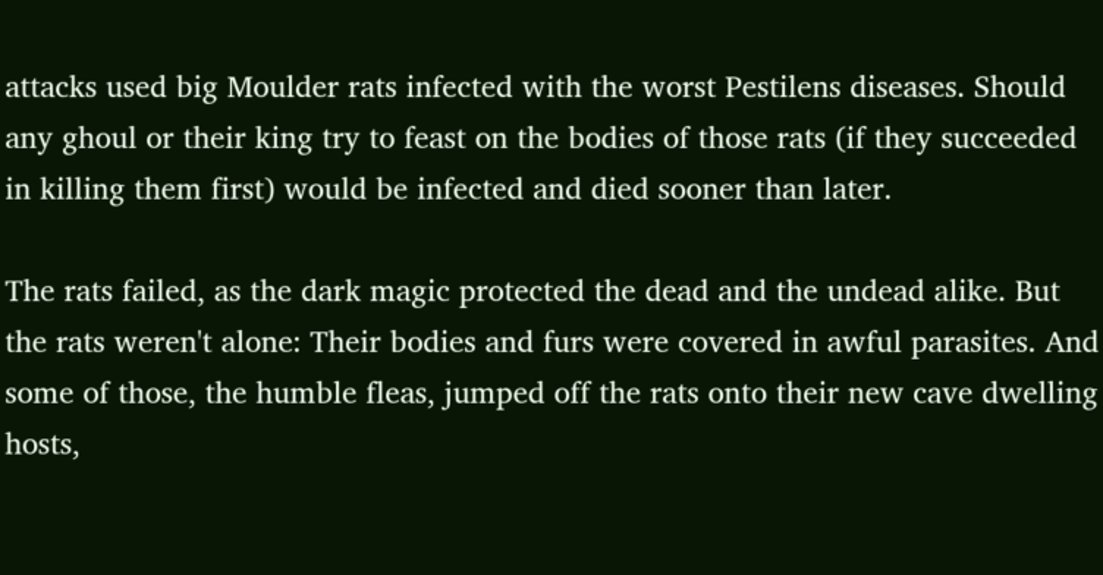attacks used big Moulder rats infected with the worst Pestilens diseases. Should any ghoul or their king try to feast on the bodies of those rats (if they succeeded in killing them first) would be infected and died sooner than later.

The rats failed, as the dark magic protected the dead and the undead alike. But the rats weren't alone: Their bodies and furs were covered in awful parasites. And some of those, the humble fleas, jumped off the rats onto their new cave dwelling hosts,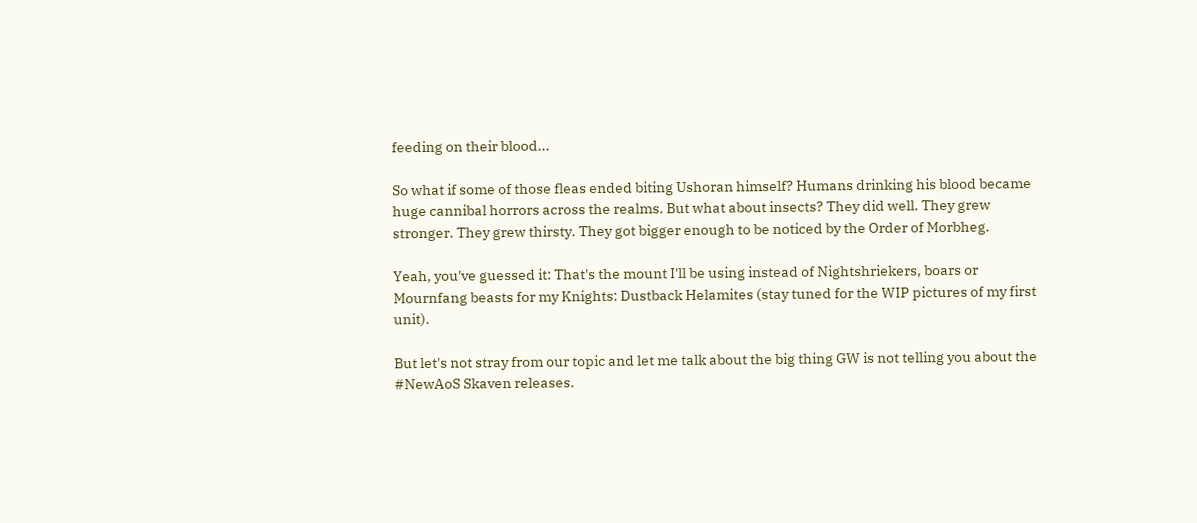feeding on their blood...

So what if some of those fleas ended biting Ushoran himself? Humans drinking his blood became huge cannibal horrors across the realms. But what about insects? They did well. They grew stronger. They grew thirsty. They got bigger enough to be noticed by the Order of Morbheg.

Yeah, you've guessed it: That's the mount I'll be using instead of Nightshriekers, boars or Mournfang beasts for my Knights: Dustback Helamites (stay tuned for the WIP pictures of my first unit).

But let's not stray from our topic and let me talk about the big thing GW is not telling you about the #NewAoS Skaven releases.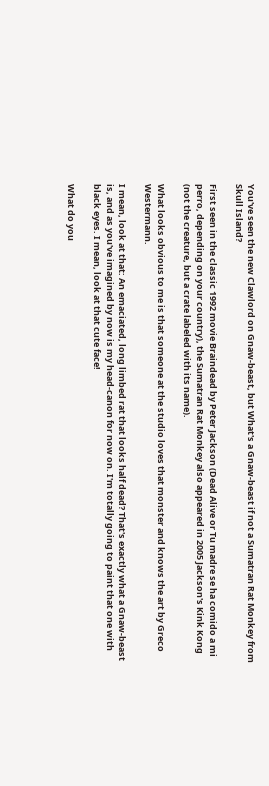You've seen the new Clawlord on Gnaw-beast, but What's a Gnaw-beast if not a Sumatran Rat Monkey from Skull Island?

First seen in the classic 1992 movie Braindead by Peter Jackson (Dead Alive or Tu madre se ha comido a mi perro, depending on your country), the Sumatran Rat Monkey also appeared in 2005 Jackson's Kink Kong (not the creature, but a crate labeled with its name).

What looks obvious to me is that someone at the studio loves that monster and knows the art by Greco Westermann.

I mean, look at that: An emaciated, long limbed rat that looks half dead? That's exactly what a Gnaw-beast is, and as you've imagined by now is my head-canon for now on. I'm totally going to paint that one with black eyes. I mean, look at that cute face!

What do you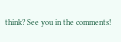think? See you in the comments!